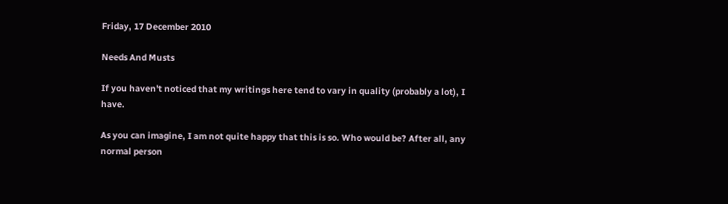Friday, 17 December 2010

Needs And Musts

If you haven't noticed that my writings here tend to vary in quality (probably a lot), I have.

As you can imagine, I am not quite happy that this is so. Who would be? After all, any normal person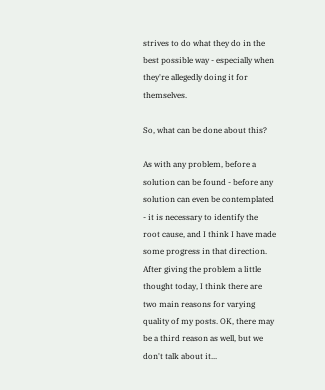strives to do what they do in the best possible way - especially when they're allegedly doing it for themselves.

So, what can be done about this?

As with any problem, before a solution can be found - before any solution can even be contemplated - it is necessary to identify the root cause, and I think I have made some progress in that direction. After giving the problem a little thought today, I think there are two main reasons for varying quality of my posts. OK, there may be a third reason as well, but we don't talk about it...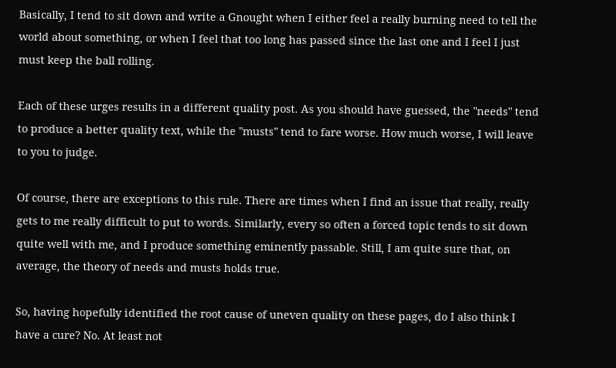Basically, I tend to sit down and write a Gnought when I either feel a really burning need to tell the world about something, or when I feel that too long has passed since the last one and I feel I just must keep the ball rolling.

Each of these urges results in a different quality post. As you should have guessed, the "needs" tend to produce a better quality text, while the "musts" tend to fare worse. How much worse, I will leave to you to judge.

Of course, there are exceptions to this rule. There are times when I find an issue that really, really gets to me really difficult to put to words. Similarly, every so often a forced topic tends to sit down quite well with me, and I produce something eminently passable. Still, I am quite sure that, on average, the theory of needs and musts holds true.

So, having hopefully identified the root cause of uneven quality on these pages, do I also think I have a cure? No. At least not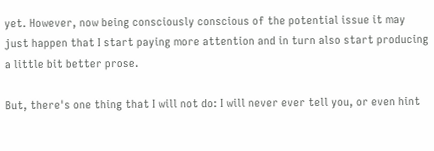yet. However, now being consciously conscious of the potential issue it may just happen that I start paying more attention and in turn also start producing a little bit better prose.

But, there's one thing that I will not do: I will never ever tell you, or even hint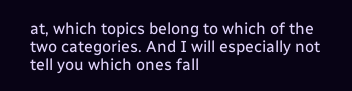at, which topics belong to which of the two categories. And I will especially not tell you which ones fall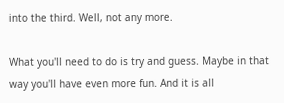into the third. Well, not any more.

What you'll need to do is try and guess. Maybe in that way you'll have even more fun. And it is all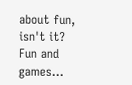about fun, isn't it? Fun and games...